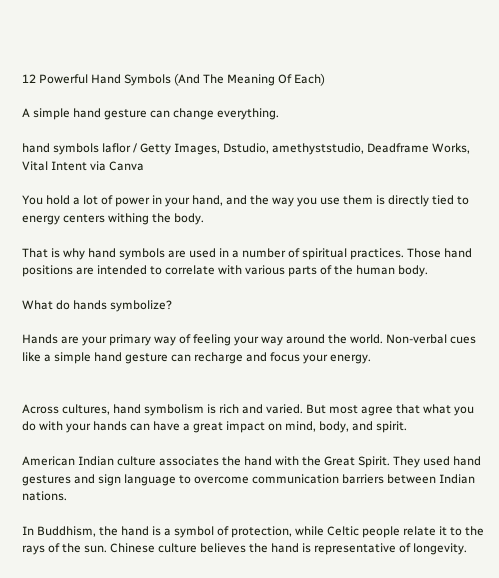12 Powerful Hand Symbols (And The Meaning Of Each)

A simple hand gesture can change everything.

hand symbols laflor / Getty Images, Dstudio, amethyststudio, Deadframe Works, Vital Intent via Canva

You hold a lot of power in your hand, and the way you use them is directly tied to energy centers withing the body.

That is why hand symbols are used in a number of spiritual practices. Those hand positions are intended to correlate with various parts of the human body.

What do hands symbolize?

Hands are your primary way of feeling your way around the world. Non-verbal cues like a simple hand gesture can recharge and focus your energy.


Across cultures, hand symbolism is rich and varied. But most agree that what you do with your hands can have a great impact on mind, body, and spirit.

American Indian culture associates the hand with the Great Spirit. They used hand gestures and sign language to overcome communication barriers between Indian nations.

In Buddhism, the hand is a symbol of protection, while Celtic people relate it to the rays of the sun. Chinese culture believes the hand is representative of longevity.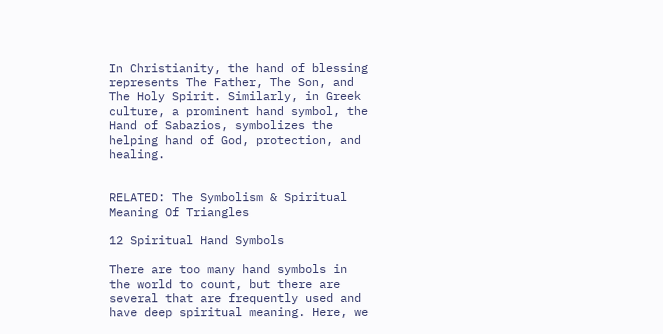In Christianity, the hand of blessing represents The Father, The Son, and The Holy Spirit. Similarly, in Greek culture, a prominent hand symbol, the Hand of Sabazios, symbolizes the helping hand of God, protection, and healing.


RELATED: The Symbolism & Spiritual Meaning Of Triangles

12 Spiritual Hand Symbols

There are too many hand symbols in the world to count, but there are several that are frequently used and have deep spiritual meaning. Here, we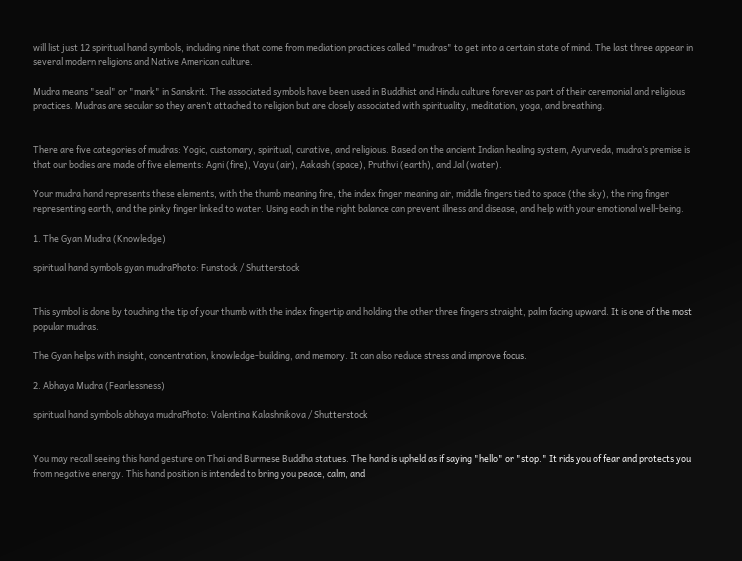will list just 12 spiritual hand symbols, including nine that come from mediation practices called "mudras" to get into a certain state of mind. The last three appear in several modern religions and Native American culture.

Mudra means "seal" or "mark" in Sanskrit. The associated symbols have been used in Buddhist and Hindu culture forever as part of their ceremonial and religious practices. Mudras are secular so they aren’t attached to religion but are closely associated with spirituality, meditation, yoga, and breathing.


There are five categories of mudras: Yogic, customary, spiritual, curative, and religious. Based on the ancient Indian healing system, Ayurveda, mudra’s premise is that our bodies are made of five elements: Agni (fire), Vayu (air), Aakash (space), Pruthvi (earth), and Jal (water).

Your mudra hand represents these elements, with the thumb meaning fire, the index finger meaning air, middle fingers tied to space (the sky), the ring finger representing earth, and the pinky finger linked to water. Using each in the right balance can prevent illness and disease, and help with your emotional well-being.

1. The Gyan Mudra (Knowledge)

spiritual hand symbols gyan mudraPhoto: Funstock / Shutterstock


This symbol is done by touching the tip of your thumb with the index fingertip and holding the other three fingers straight, palm facing upward. It is one of the most popular mudras.

The Gyan helps with insight, concentration, knowledge-building, and memory. It can also reduce stress and improve focus.

2. Abhaya Mudra (Fearlessness)

spiritual hand symbols abhaya mudraPhoto: Valentina Kalashnikova / Shutterstock


You may recall seeing this hand gesture on Thai and Burmese Buddha statues. The hand is upheld as if saying "hello" or "stop." It rids you of fear and protects you from negative energy. This hand position is intended to bring you peace, calm, and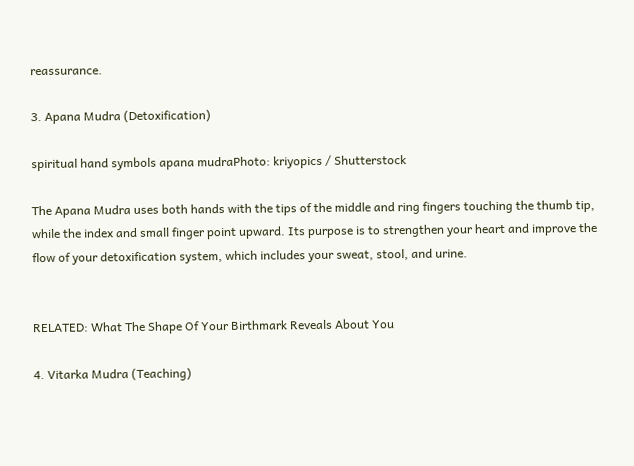reassurance.

3. Apana Mudra (Detoxification)

spiritual hand symbols apana mudraPhoto: kriyopics / Shutterstock

The Apana Mudra uses both hands with the tips of the middle and ring fingers touching the thumb tip, while the index and small finger point upward. Its purpose is to strengthen your heart and improve the flow of your detoxification system, which includes your sweat, stool, and urine.


RELATED: What The Shape Of Your Birthmark Reveals About You

4. Vitarka Mudra (Teaching)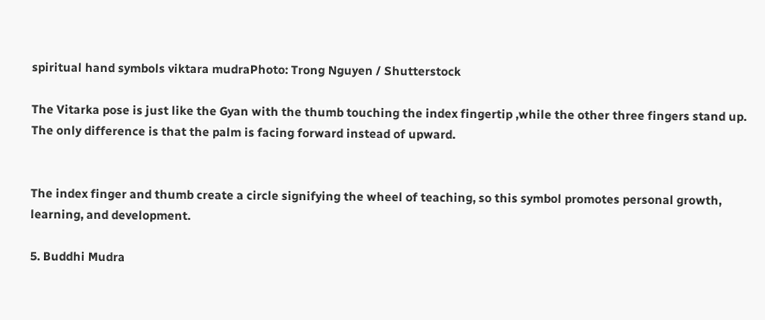spiritual hand symbols viktara mudraPhoto: Trong Nguyen / Shutterstock

The Vitarka pose is just like the Gyan with the thumb touching the index fingertip ,while the other three fingers stand up. The only difference is that the palm is facing forward instead of upward.


The index finger and thumb create a circle signifying the wheel of teaching, so this symbol promotes personal growth, learning, and development.

5. Buddhi Mudra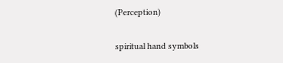(Perception)

spiritual hand symbols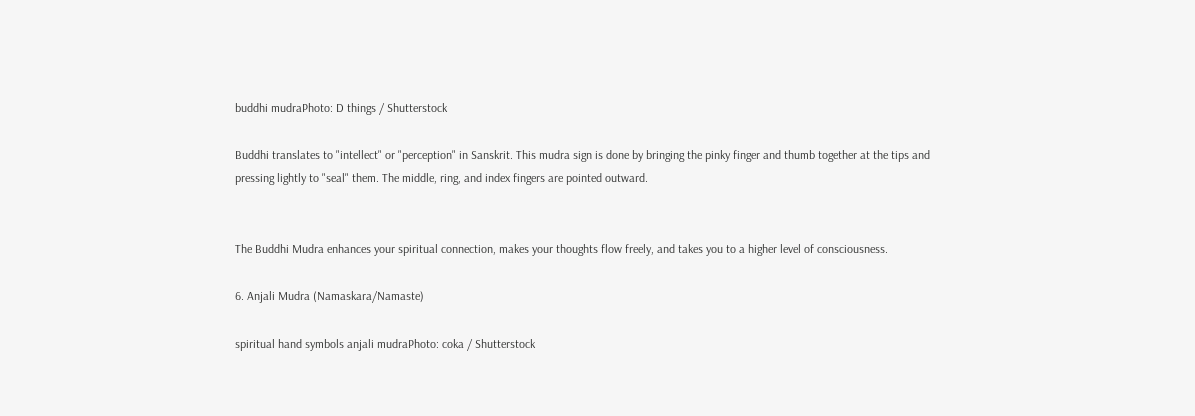buddhi mudraPhoto: D things / Shutterstock

Buddhi translates to "intellect" or "perception" in Sanskrit. This mudra sign is done by bringing the pinky finger and thumb together at the tips and pressing lightly to "seal" them. The middle, ring, and index fingers are pointed outward.


The Buddhi Mudra enhances your spiritual connection, makes your thoughts flow freely, and takes you to a higher level of consciousness.

6. Anjali Mudra (Namaskara/Namaste)

spiritual hand symbols anjali mudraPhoto: coka / Shutterstock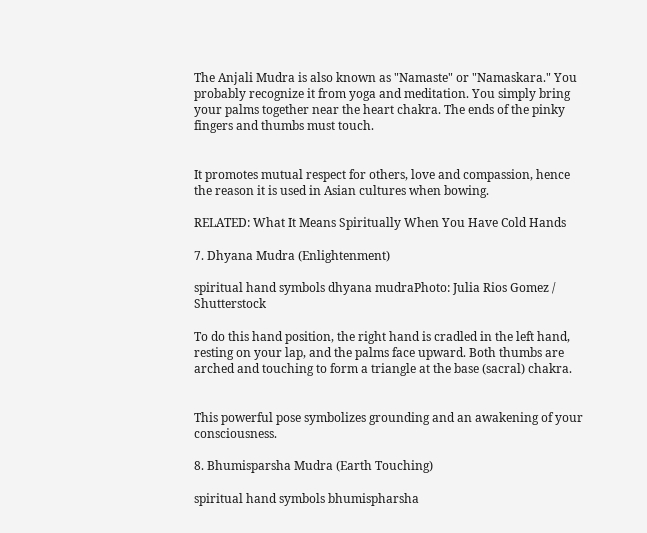The Anjali Mudra is also known as "Namaste" or "Namaskara." You probably recognize it from yoga and meditation. You simply bring your palms together near the heart chakra. The ends of the pinky fingers and thumbs must touch.


It promotes mutual respect for others, love and compassion, hence the reason it is used in Asian cultures when bowing.

RELATED: What It Means Spiritually When You Have Cold Hands

7. Dhyana Mudra (Enlightenment)

spiritual hand symbols dhyana mudraPhoto: Julia Rios Gomez / Shutterstock

To do this hand position, the right hand is cradled in the left hand, resting on your lap, and the palms face upward. Both thumbs are arched and touching to form a triangle at the base (sacral) chakra.


This powerful pose symbolizes grounding and an awakening of your consciousness.

8. Bhumisparsha Mudra (Earth Touching)

spiritual hand symbols bhumispharsha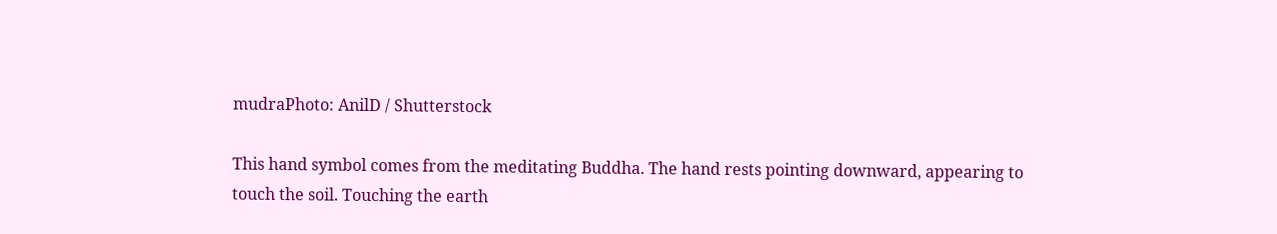mudraPhoto: AnilD / Shutterstock

This hand symbol comes from the meditating Buddha. The hand rests pointing downward, appearing to touch the soil. Touching the earth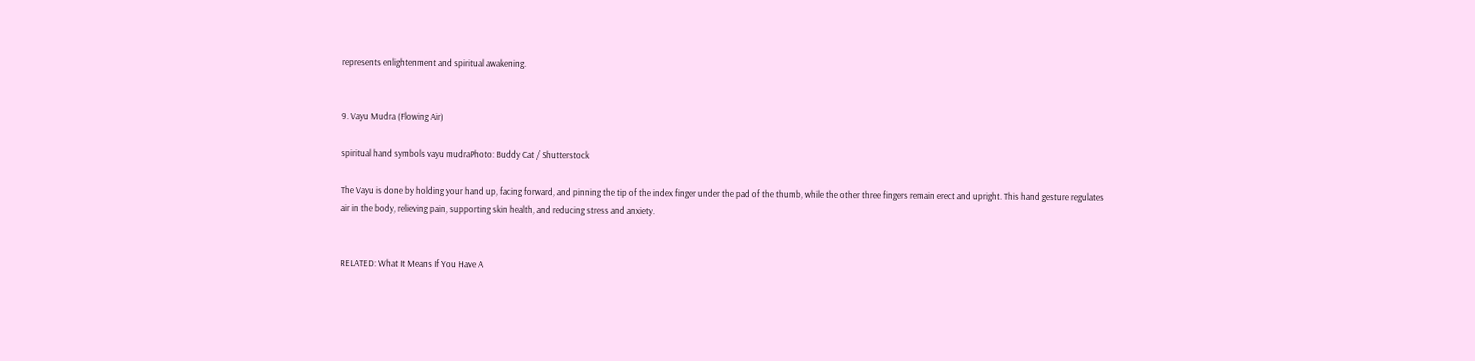represents enlightenment and spiritual awakening.


9. Vayu Mudra (Flowing Air)

spiritual hand symbols vayu mudraPhoto: Buddy Cat / Shutterstock

The Vayu is done by holding your hand up, facing forward, and pinning the tip of the index finger under the pad of the thumb, while the other three fingers remain erect and upright. This hand gesture regulates air in the body, relieving pain, supporting skin health, and reducing stress and anxiety.


RELATED: What It Means If You Have A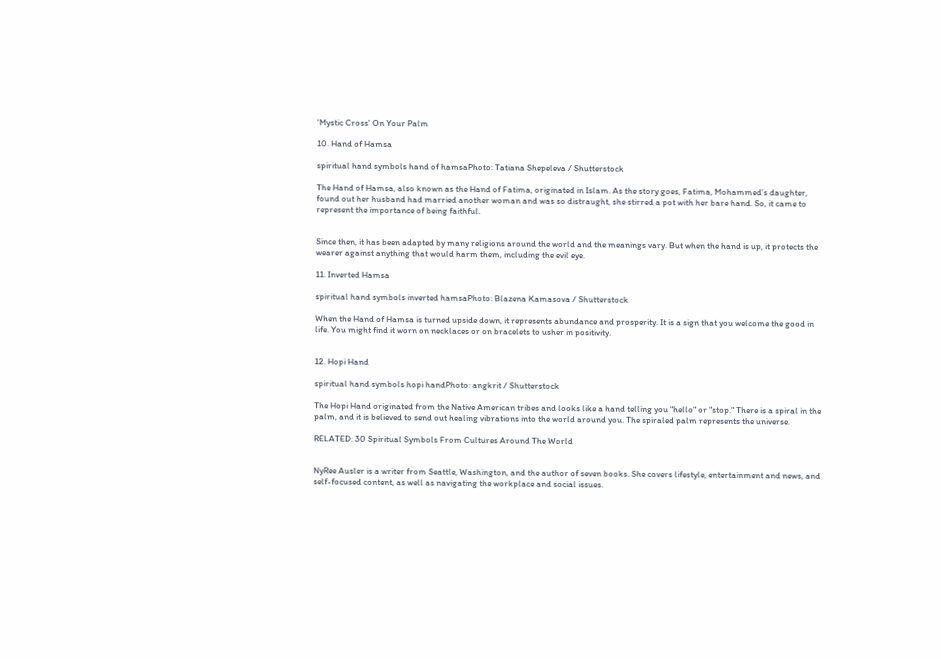'Mystic Cross' On Your Palm

10. Hand of Hamsa

spiritual hand symbols hand of hamsaPhoto: Tatiana Shepeleva / Shutterstock

The Hand of Hamsa, also known as the Hand of Fatima, originated in Islam. As the story goes, Fatima, Mohammed’s daughter, found out her husband had married another woman and was so distraught, she stirred a pot with her bare hand. So, it came to represent the importance of being faithful.


Since then, it has been adapted by many religions around the world and the meanings vary. But when the hand is up, it protects the wearer against anything that would harm them, including the evil eye.

11. Inverted Hamsa

spiritual hand symbols inverted hamsaPhoto: Blazena Kamasova / Shutterstock

When the Hand of Hamsa is turned upside down, it represents abundance and prosperity. It is a sign that you welcome the good in life. You might find it worn on necklaces or on bracelets to usher in positivity.


12. Hopi Hand

spiritual hand symbols hopi handPhoto: angkrit / Shutterstock

The Hopi Hand originated from the Native American tribes and looks like a hand telling you "hello" or "stop." There is a spiral in the palm, and it is believed to send out healing vibrations into the world around you. The spiraled palm represents the universe.

RELATED: 30 Spiritual Symbols From Cultures Around The World


NyRee Ausler is a writer from Seattle, Washington, and the author of seven books. She covers lifestyle, entertainment and news, and self-focused content, as well as navigating the workplace and social issues.